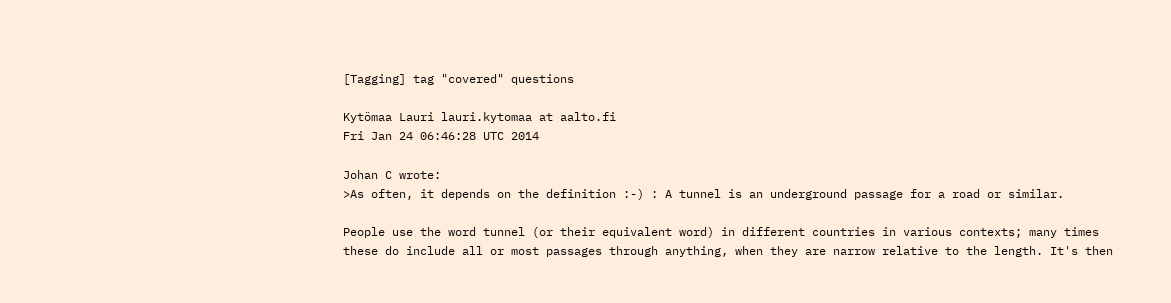[Tagging] tag "covered" questions

Kytömaa Lauri lauri.kytomaa at aalto.fi
Fri Jan 24 06:46:28 UTC 2014

Johan C wrote:
>As often, it depends on the definition :-) : A tunnel is an underground passage for a road or similar.

People use the word tunnel (or their equivalent word) in different countries in various contexts; many times these do include all or most passages through anything, when they are narrow relative to the length. It's then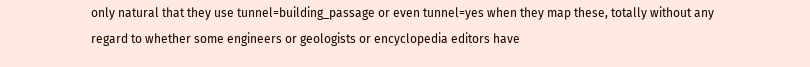only natural that they use tunnel=building_passage or even tunnel=yes when they map these, totally without any regard to whether some engineers or geologists or encyclopedia editors have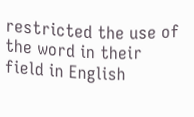restricted the use of the word in their field in English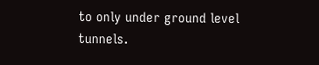to only under ground level tunnels.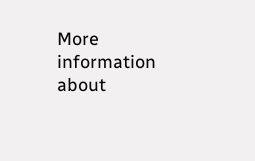More information about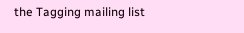the Tagging mailing list